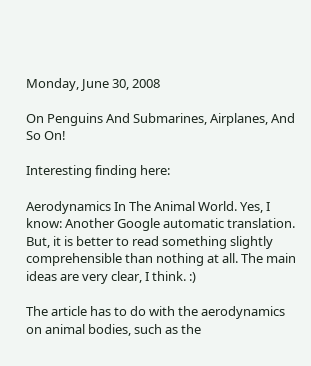Monday, June 30, 2008

On Penguins And Submarines, Airplanes, And So On!

Interesting finding here:

Aerodynamics In The Animal World. Yes, I know: Another Google automatic translation. But, it is better to read something slightly comprehensible than nothing at all. The main ideas are very clear, I think. :)

The article has to do with the aerodynamics on animal bodies, such as the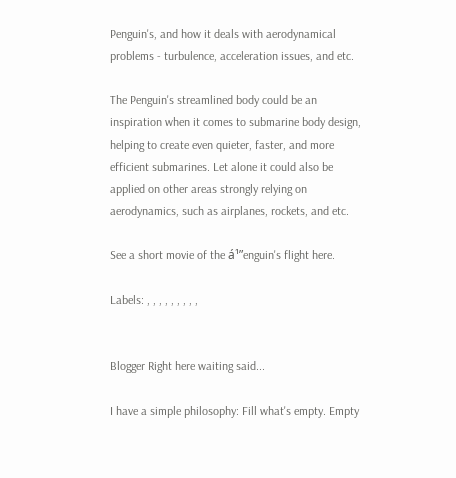Penguin's, and how it deals with aerodynamical problems - turbulence, acceleration issues, and etc.

The Penguin's streamlined body could be an inspiration when it comes to submarine body design, helping to create even quieter, faster, and more efficient submarines. Let alone it could also be applied on other areas strongly relying on aerodynamics, such as airplanes, rockets, and etc.

See a short movie of the á¹”enguin's flight here.

Labels: , , , , , , , , ,


Blogger Right here waiting said...

I have a simple philosophy: Fill what's empty. Empty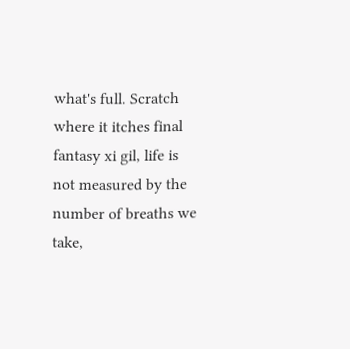what's full. Scratch where it itches final fantasy xi gil, life is not measured by the number of breaths we take,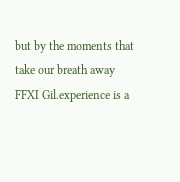but by the moments that take our breath away FFXI Gil.experience is a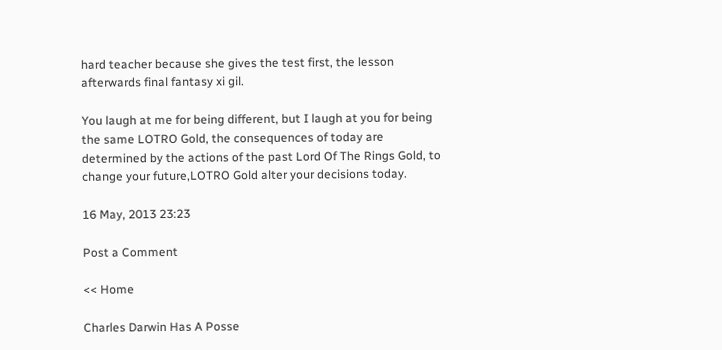hard teacher because she gives the test first, the lesson afterwards final fantasy xi gil.

You laugh at me for being different, but I laugh at you for being the same LOTRO Gold, the consequences of today are determined by the actions of the past Lord Of The Rings Gold, to change your future,LOTRO Gold alter your decisions today.

16 May, 2013 23:23

Post a Comment

<< Home

Charles Darwin Has A Posse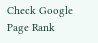Check Google Page Rank